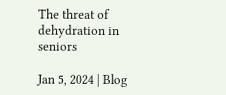The threat of dehydration in seniors

Jan 5, 2024 | Blog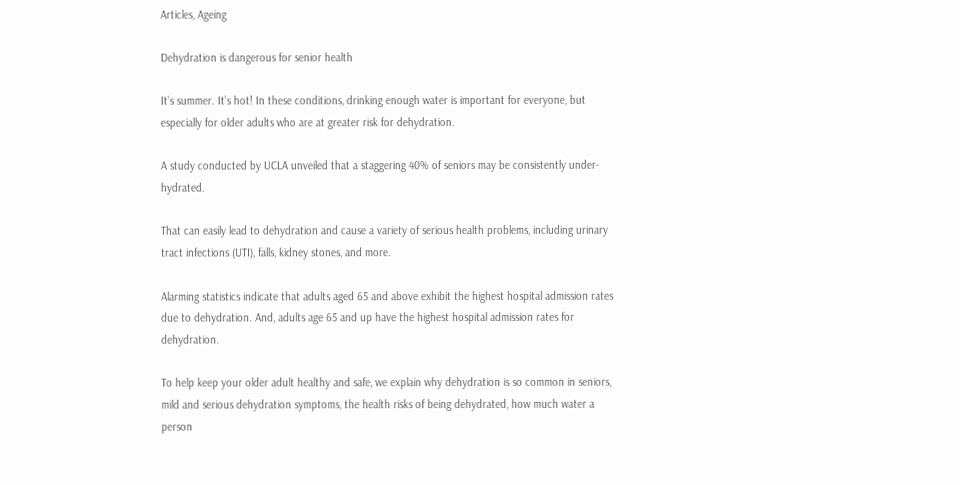Articles, Ageing

Dehydration is dangerous for senior health

It’s summer. It’s hot! In these conditions, drinking enough water is important for everyone, but especially for older adults who are at greater risk for dehydration.

A study conducted by UCLA unveiled that a staggering 40% of seniors may be consistently under-hydrated.

That can easily lead to dehydration and cause a variety of serious health problems, including urinary tract infections (UTI), falls, kidney stones, and more.

Alarming statistics indicate that adults aged 65 and above exhibit the highest hospital admission rates due to dehydration. And, adults age 65 and up have the highest hospital admission rates for dehydration.

To help keep your older adult healthy and safe, we explain why dehydration is so common in seniors, mild and serious dehydration symptoms, the health risks of being dehydrated, how much water a person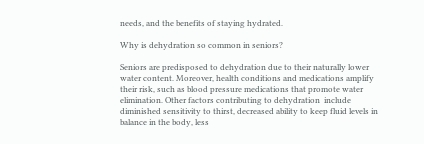needs, and the benefits of staying hydrated.

Why is dehydration so common in seniors?

Seniors are predisposed to dehydration due to their naturally lower water content. Moreover, health conditions and medications amplify their risk, such as blood pressure medications that promote water elimination. Other factors contributing to dehydration  include diminished sensitivity to thirst, decreased ability to keep fluid levels in balance in the body, less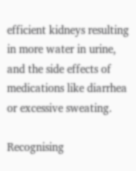efficient kidneys resulting in more water in urine, and the side effects of medications like diarrhea or excessive sweating.

Recognising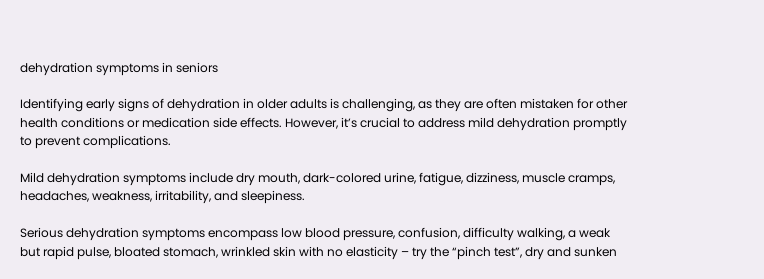dehydration symptoms in seniors

Identifying early signs of dehydration in older adults is challenging, as they are often mistaken for other health conditions or medication side effects. However, it’s crucial to address mild dehydration promptly to prevent complications.

Mild dehydration symptoms include dry mouth, dark-colored urine, fatigue, dizziness, muscle cramps, headaches, weakness, irritability, and sleepiness.

Serious dehydration symptoms encompass low blood pressure, confusion, difficulty walking, a weak but rapid pulse, bloated stomach, wrinkled skin with no elasticity – try the “pinch test”, dry and sunken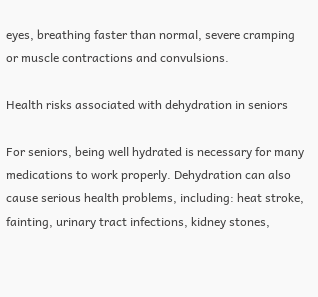eyes, breathing faster than normal, severe cramping or muscle contractions and convulsions.

Health risks associated with dehydration in seniors

For seniors, being well hydrated is necessary for many medications to work properly. Dehydration can also cause serious health problems, including: heat stroke, fainting, urinary tract infections, kidney stones,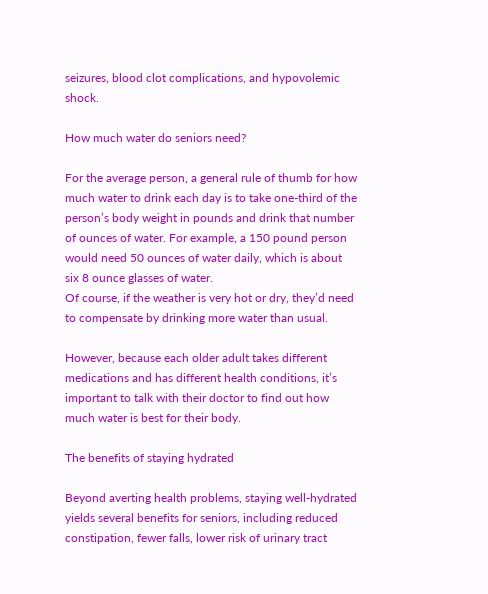seizures, blood clot complications, and hypovolemic shock.

How much water do seniors need?

For the average person, a general rule of thumb for how much water to drink each day is to take one-third of the person’s body weight in pounds and drink that number of ounces of water. For example, a 150 pound person would need 50 ounces of water daily, which is about six 8 ounce glasses of water.
Of course, if the weather is very hot or dry, they’d need to compensate by drinking more water than usual.

However, because each older adult takes different medications and has different health conditions, it’s important to talk with their doctor to find out how much water is best for their body.

The benefits of staying hydrated

Beyond averting health problems, staying well-hydrated yields several benefits for seniors, including reduced constipation, fewer falls, lower risk of urinary tract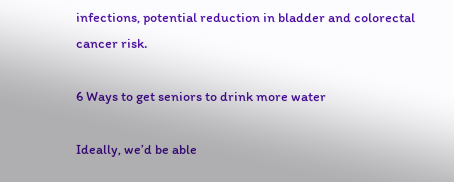infections, potential reduction in bladder and colorectal cancer risk.

6 Ways to get seniors to drink more water

Ideally, we’d be able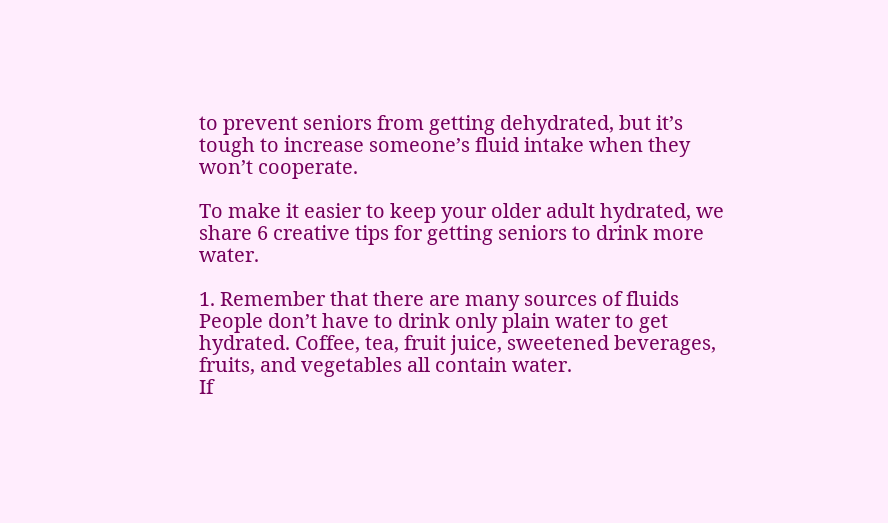to prevent seniors from getting dehydrated, but it’s tough to increase someone’s fluid intake when they won’t cooperate.

To make it easier to keep your older adult hydrated, we share 6 creative tips for getting seniors to drink more water.

1. Remember that there are many sources of fluids
People don’t have to drink only plain water to get hydrated. Coffee, tea, fruit juice, sweetened beverages, fruits, and vegetables all contain water.
If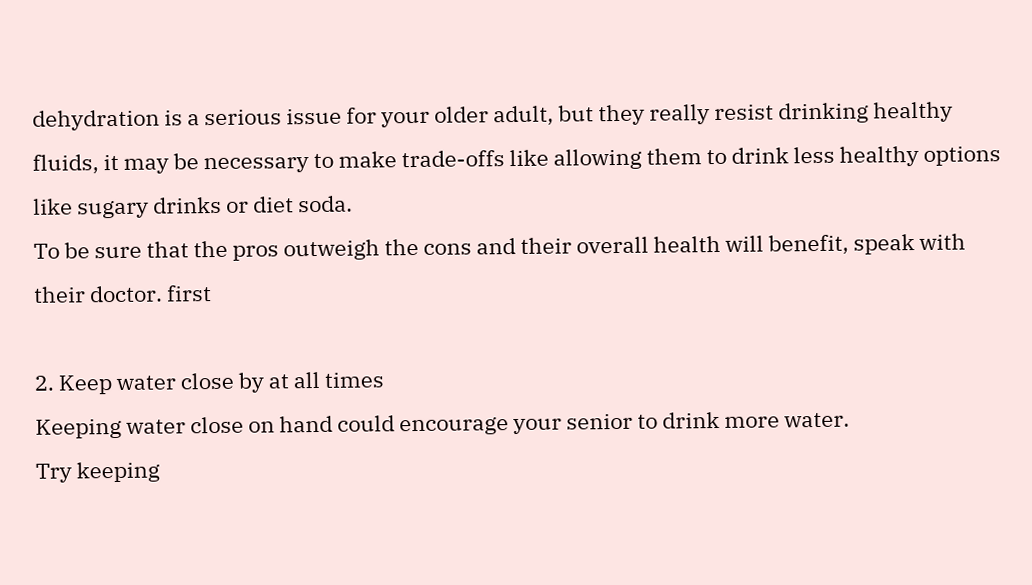dehydration is a serious issue for your older adult, but they really resist drinking healthy fluids, it may be necessary to make trade-offs like allowing them to drink less healthy options like sugary drinks or diet soda.
To be sure that the pros outweigh the cons and their overall health will benefit, speak with their doctor. first

2. Keep water close by at all times
Keeping water close on hand could encourage your senior to drink more water.
Try keeping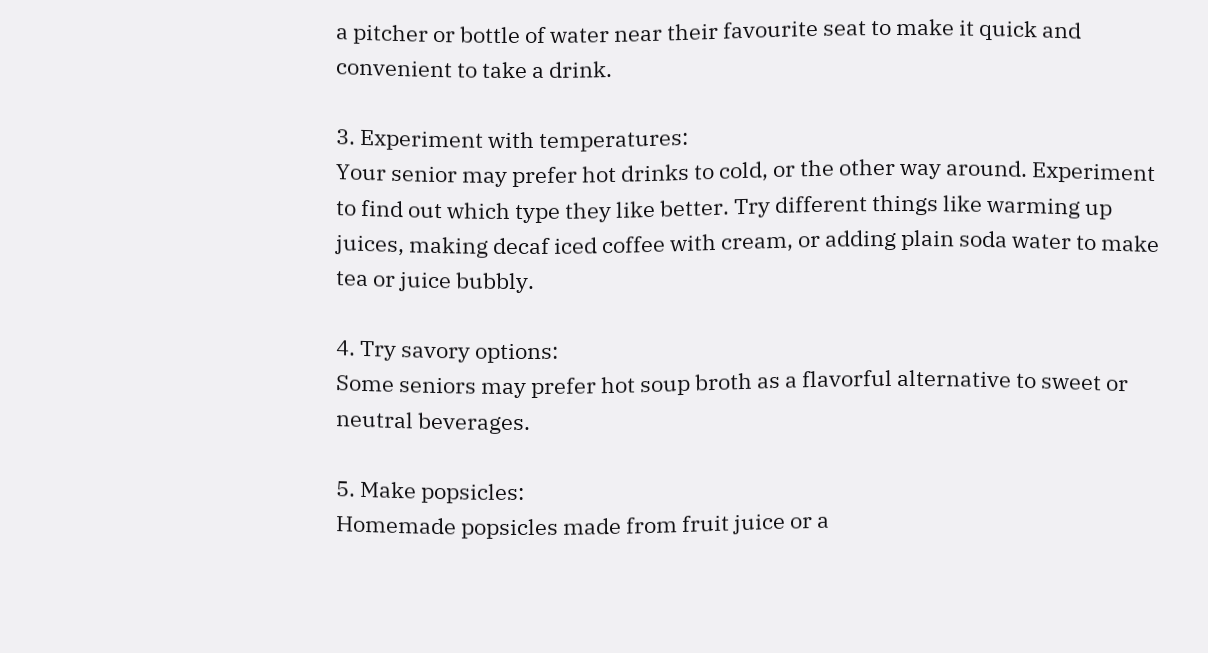a pitcher or bottle of water near their favourite seat to make it quick and convenient to take a drink.

3. Experiment with temperatures:
Your senior may prefer hot drinks to cold, or the other way around. Experiment to find out which type they like better. Try different things like warming up juices, making decaf iced coffee with cream, or adding plain soda water to make tea or juice bubbly.

4. Try savory options:
Some seniors may prefer hot soup broth as a flavorful alternative to sweet or neutral beverages.

5. Make popsicles:
Homemade popsicles made from fruit juice or a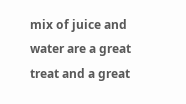mix of juice and water are a great treat and a great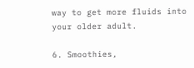way to get more fluids into your older adult.

6. Smoothies,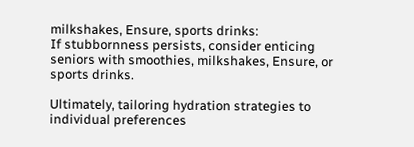milkshakes, Ensure, sports drinks:
If stubbornness persists, consider enticing seniors with smoothies, milkshakes, Ensure, or sports drinks.

Ultimately, tailoring hydration strategies to individual preferences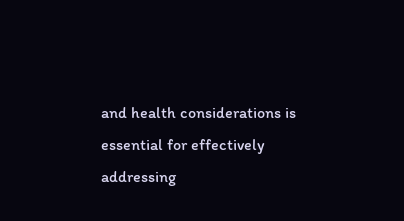and health considerations is essential for effectively addressing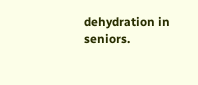dehydration in seniors.